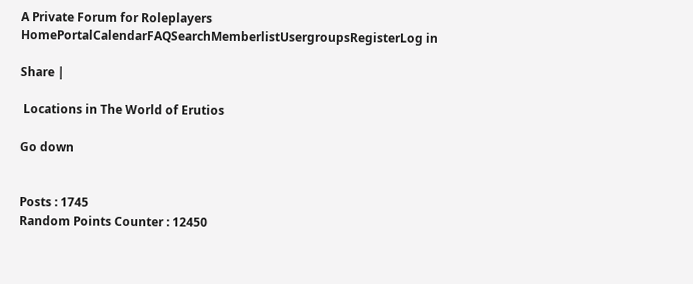A Private Forum for Roleplayers
HomePortalCalendarFAQSearchMemberlistUsergroupsRegisterLog in

Share |

 Locations in The World of Erutios

Go down


Posts : 1745
Random Points Counter : 12450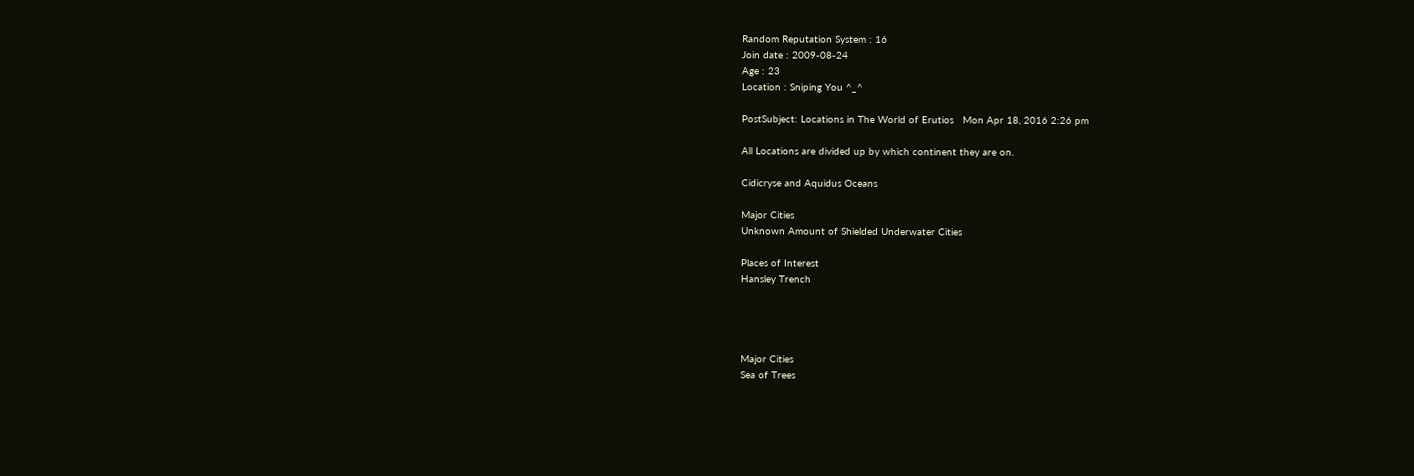Random Reputation System : 16
Join date : 2009-08-24
Age : 23
Location : Sniping You ^_^

PostSubject: Locations in The World of Erutios   Mon Apr 18, 2016 2:26 pm

All Locations are divided up by which continent they are on.

Cidicryse and Aquidus Oceans

Major Cities
Unknown Amount of Shielded Underwater Cities

Places of Interest
Hansley Trench




Major Cities
Sea of Trees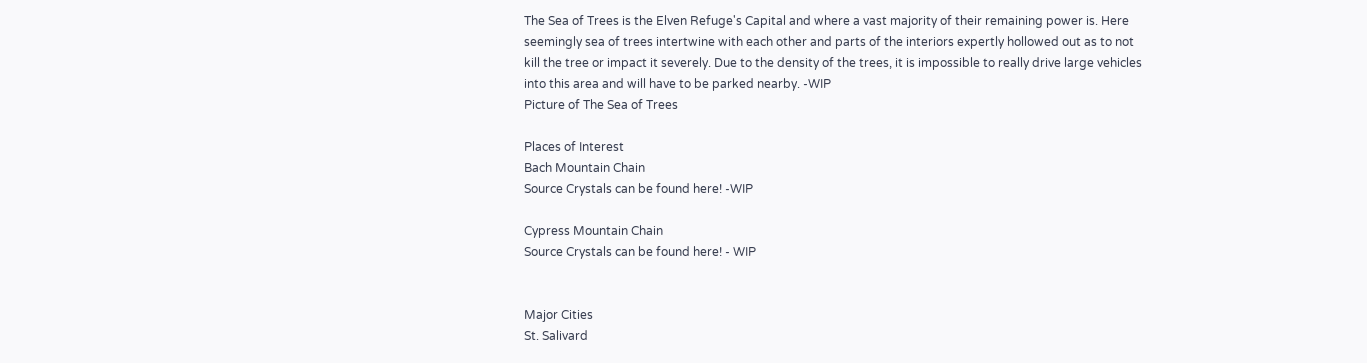The Sea of Trees is the Elven Refuge's Capital and where a vast majority of their remaining power is. Here seemingly sea of trees intertwine with each other and parts of the interiors expertly hollowed out as to not kill the tree or impact it severely. Due to the density of the trees, it is impossible to really drive large vehicles into this area and will have to be parked nearby. -WIP
Picture of The Sea of Trees

Places of Interest
Bach Mountain Chain
Source Crystals can be found here! -WIP

Cypress Mountain Chain
Source Crystals can be found here! - WIP


Major Cities
St. Salivard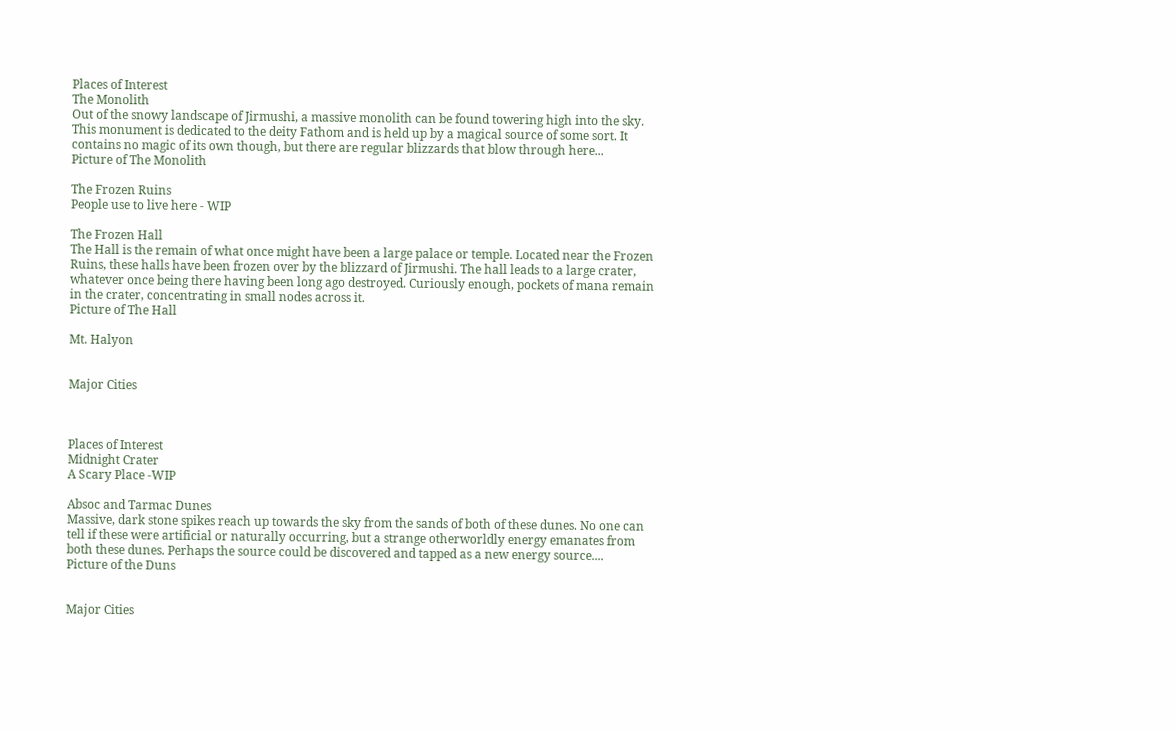Places of Interest
The Monolith
Out of the snowy landscape of Jirmushi, a massive monolith can be found towering high into the sky. This monument is dedicated to the deity Fathom and is held up by a magical source of some sort. It contains no magic of its own though, but there are regular blizzards that blow through here...
Picture of The Monolith

The Frozen Ruins
People use to live here - WIP

The Frozen Hall
The Hall is the remain of what once might have been a large palace or temple. Located near the Frozen Ruins, these halls have been frozen over by the blizzard of Jirmushi. The hall leads to a large crater, whatever once being there having been long ago destroyed. Curiously enough, pockets of mana remain in the crater, concentrating in small nodes across it.
Picture of The Hall

Mt. Halyon


Major Cities



Places of Interest
Midnight Crater
A Scary Place -WIP

Absoc and Tarmac Dunes
Massive, dark stone spikes reach up towards the sky from the sands of both of these dunes. No one can tell if these were artificial or naturally occurring, but a strange otherworldly energy emanates from both these dunes. Perhaps the source could be discovered and tapped as a new energy source....
Picture of the Duns


Major Cities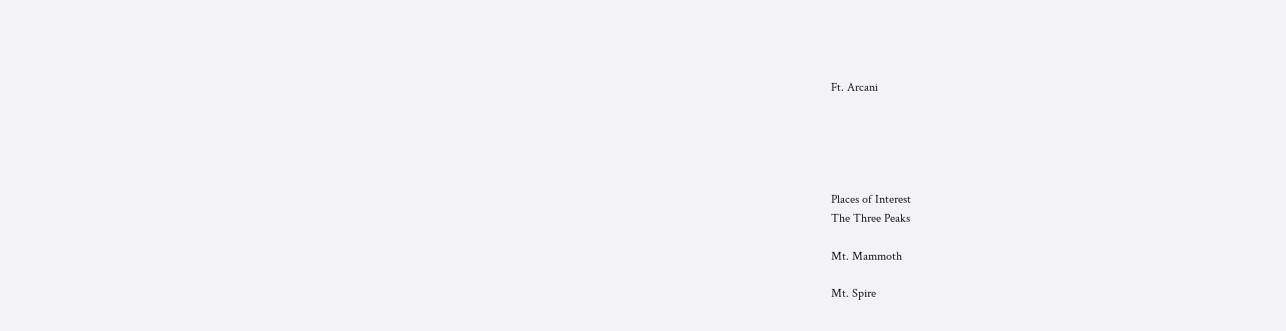Ft. Arcani





Places of Interest
The Three Peaks

Mt. Mammoth

Mt. Spire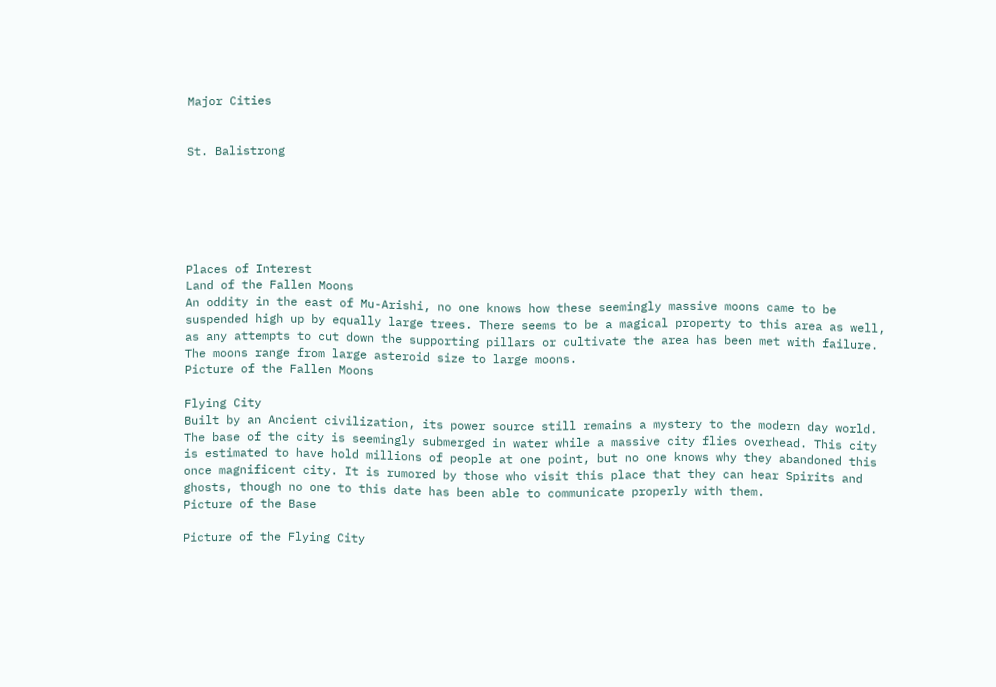Major Cities


St. Balistrong






Places of Interest
Land of the Fallen Moons
An oddity in the east of Mu-Arishi, no one knows how these seemingly massive moons came to be suspended high up by equally large trees. There seems to be a magical property to this area as well, as any attempts to cut down the supporting pillars or cultivate the area has been met with failure. The moons range from large asteroid size to large moons.
Picture of the Fallen Moons

Flying City
Built by an Ancient civilization, its power source still remains a mystery to the modern day world. The base of the city is seemingly submerged in water while a massive city flies overhead. This city is estimated to have hold millions of people at one point, but no one knows why they abandoned this once magnificent city. It is rumored by those who visit this place that they can hear Spirits and ghosts, though no one to this date has been able to communicate properly with them.
Picture of the Base

Picture of the Flying City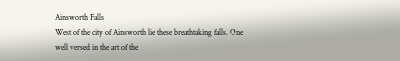Ainsworth Falls
West of the city of Ainsworth lie these breathtaking falls. One well versed in the art of the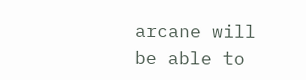arcane will be able to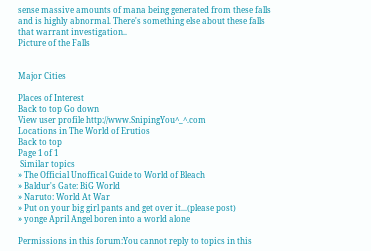sense massive amounts of mana being generated from these falls and is highly abnormal. There's something else about these falls that warrant investigation..
Picture of the Falls


Major Cities

Places of Interest
Back to top Go down
View user profile http://www.SnipingYou^_^.com
Locations in The World of Erutios
Back to top
Page 1 of 1
 Similar topics
» The Official Unoffical Guide to World of Bleach
» Baldur's Gate: BiG World
» Naruto: World At War
» Put on your big girl pants and get over it...(please post)
» yonge April Angel boren into a world alone

Permissions in this forum:You cannot reply to topics in this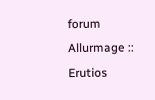forum
Allurmage :: Erutios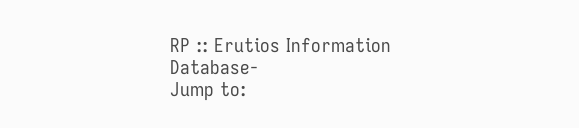RP :: Erutios Information Database-
Jump to: